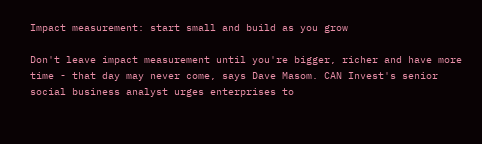Impact measurement: start small and build as you grow

Don't leave impact measurement until you're bigger, richer and have more time - that day may never come, says Dave Masom. CAN Invest's senior social business analyst urges enterprises to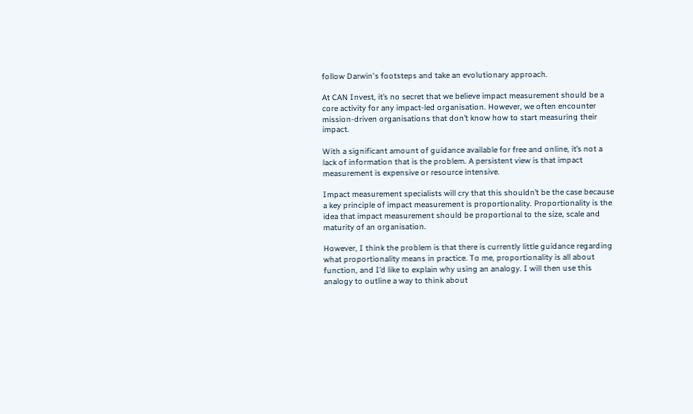follow Darwin's footsteps and take an evolutionary approach.

At CAN Invest, it’s no secret that we believe impact measurement should be a core activity for any impact-led organisation. However, we often encounter mission-driven organisations that don’t know how to start measuring their impact.

With a significant amount of guidance available for free and online, it’s not a lack of information that is the problem. A persistent view is that impact measurement is expensive or resource intensive.

Impact measurement specialists will cry that this shouldn’t be the case because a key principle of impact measurement is proportionality. Proportionality is the idea that impact measurement should be proportional to the size, scale and maturity of an organisation.

However, I think the problem is that there is currently little guidance regarding what proportionality means in practice. To me, proportionality is all about function, and I’d like to explain why using an analogy. I will then use this analogy to outline a way to think about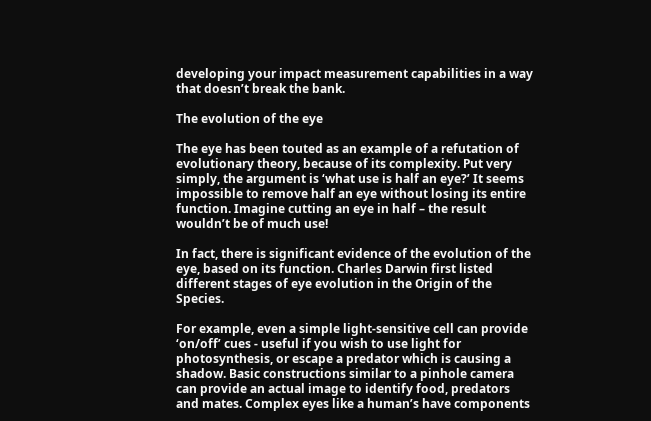developing your impact measurement capabilities in a way that doesn’t break the bank.

The evolution of the eye

The eye has been touted as an example of a refutation of evolutionary theory, because of its complexity. Put very simply, the argument is ‘what use is half an eye?’ It seems impossible to remove half an eye without losing its entire function. Imagine cutting an eye in half – the result wouldn’t be of much use!

In fact, there is significant evidence of the evolution of the eye, based on its function. Charles Darwin first listed different stages of eye evolution in the Origin of the Species.

For example, even a simple light-sensitive cell can provide ‘on/off’ cues - useful if you wish to use light for photosynthesis, or escape a predator which is causing a shadow. Basic constructions similar to a pinhole camera can provide an actual image to identify food, predators and mates. Complex eyes like a human’s have components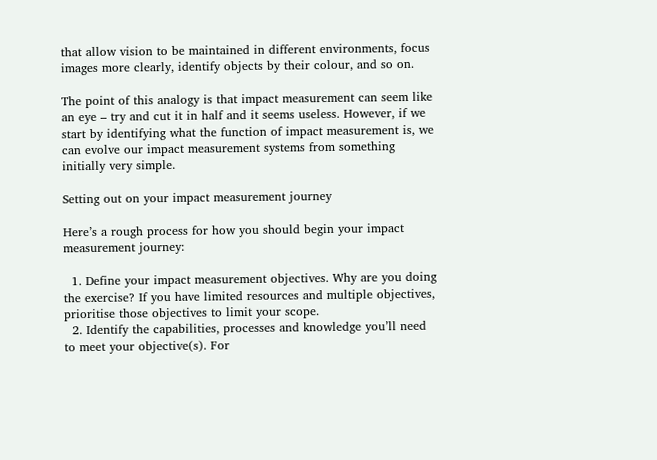that allow vision to be maintained in different environments, focus images more clearly, identify objects by their colour, and so on.

The point of this analogy is that impact measurement can seem like an eye – try and cut it in half and it seems useless. However, if we start by identifying what the function of impact measurement is, we can evolve our impact measurement systems from something initially very simple.

Setting out on your impact measurement journey

Here’s a rough process for how you should begin your impact measurement journey:

  1. Define your impact measurement objectives. Why are you doing the exercise? If you have limited resources and multiple objectives, prioritise those objectives to limit your scope.
  2. Identify the capabilities, processes and knowledge you’ll need to meet your objective(s). For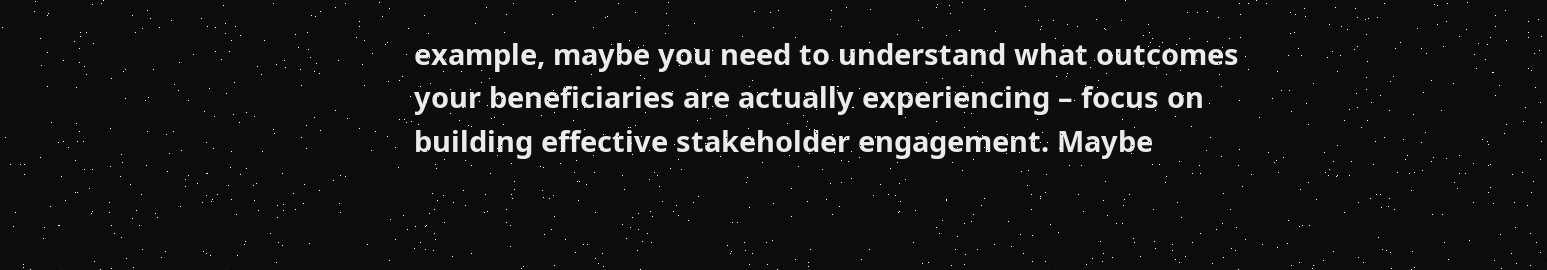example, maybe you need to understand what outcomes your beneficiaries are actually experiencing – focus on building effective stakeholder engagement. Maybe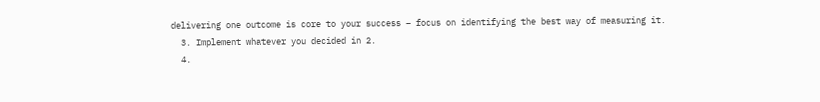delivering one outcome is core to your success – focus on identifying the best way of measuring it.
  3. Implement whatever you decided in 2.
  4.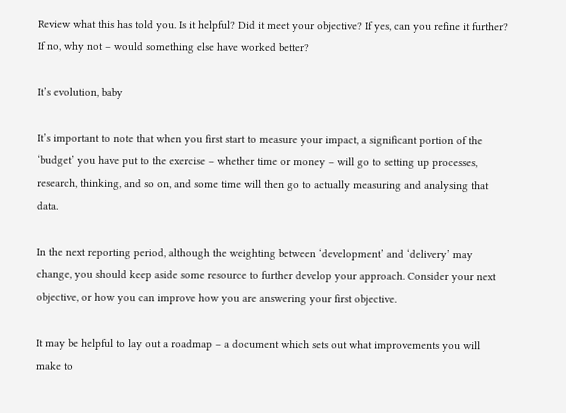Review what this has told you. Is it helpful? Did it meet your objective? If yes, can you refine it further? If no, why not – would something else have worked better?

It’s evolution, baby

It’s important to note that when you first start to measure your impact, a significant portion of the ‘budget’ you have put to the exercise – whether time or money – will go to setting up processes, research, thinking, and so on, and some time will then go to actually measuring and analysing that data.

In the next reporting period, although the weighting between ‘development’ and ‘delivery’ may change, you should keep aside some resource to further develop your approach. Consider your next objective, or how you can improve how you are answering your first objective.

It may be helpful to lay out a roadmap – a document which sets out what improvements you will make to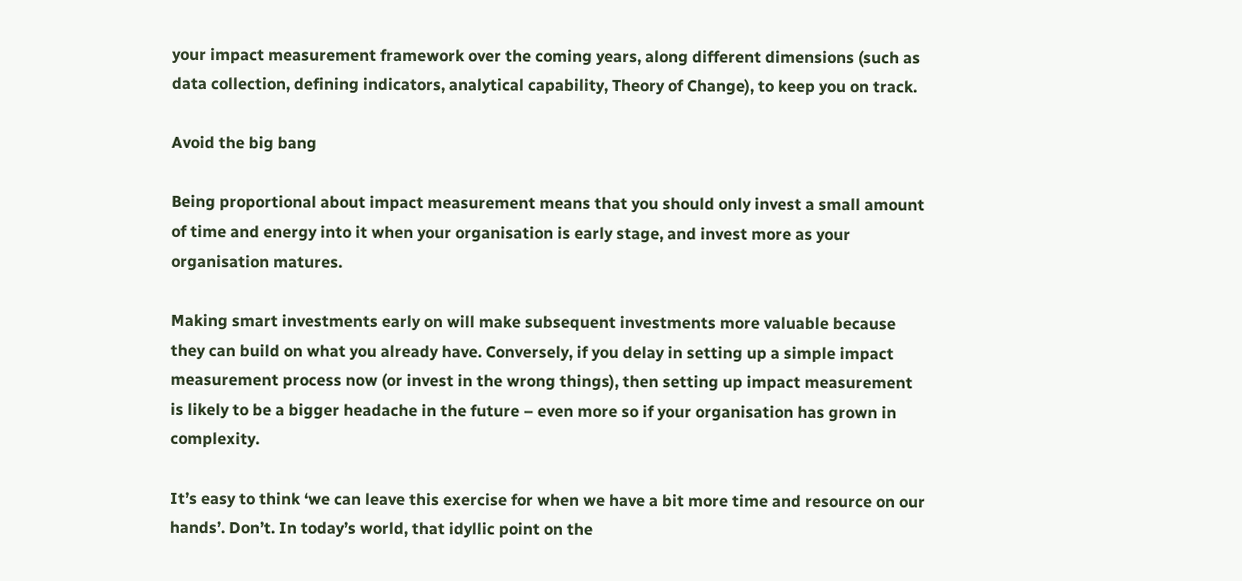your impact measurement framework over the coming years, along different dimensions (such as data collection, defining indicators, analytical capability, Theory of Change), to keep you on track.

Avoid the big bang

Being proportional about impact measurement means that you should only invest a small amount of time and energy into it when your organisation is early stage, and invest more as your organisation matures.

Making smart investments early on will make subsequent investments more valuable because they can build on what you already have. Conversely, if you delay in setting up a simple impact measurement process now (or invest in the wrong things), then setting up impact measurement is likely to be a bigger headache in the future – even more so if your organisation has grown in complexity.

It’s easy to think ‘we can leave this exercise for when we have a bit more time and resource on our hands’. Don’t. In today’s world, that idyllic point on the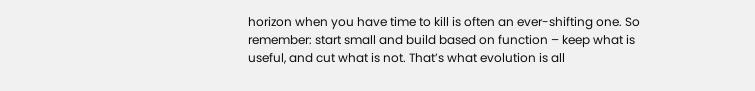horizon when you have time to kill is often an ever-shifting one. So remember: start small and build based on function – keep what is useful, and cut what is not. That’s what evolution is all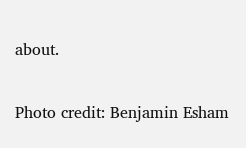about.


Photo credit: Benjamin Esham